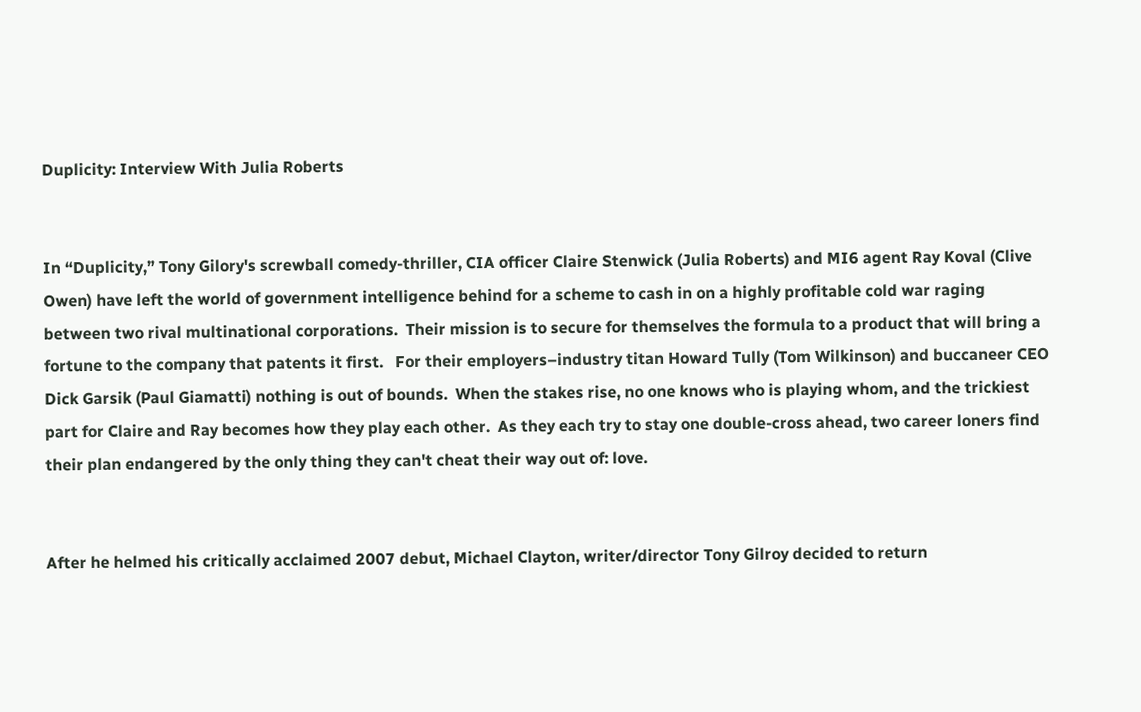Duplicity: Interview With Julia Roberts


In “Duplicity,” Tony Gilory's screwball comedy-thriller, CIA officer Claire Stenwick (Julia Roberts) and MI6 agent Ray Koval (Clive Owen) have left the world of government intelligence behind for a scheme to cash in on a highly profitable cold war raging between two rival multinational corporations.  Their mission is to secure for themselves the formula to a product that will bring a fortune to the company that patents it first.   For their employers–industry titan Howard Tully (Tom Wilkinson) and buccaneer CEO Dick Garsik (Paul Giamatti) nothing is out of bounds.  When the stakes rise, no one knows who is playing whom, and the trickiest part for Claire and Ray becomes how they play each other.  As they each try to stay one double-cross ahead, two career loners find their plan endangered by the only thing they can't cheat their way out of: love.


After he helmed his critically acclaimed 2007 debut, Michael Clayton, writer/director Tony Gilroy decided to return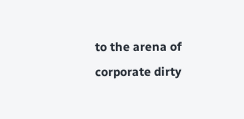to the arena of corporate dirty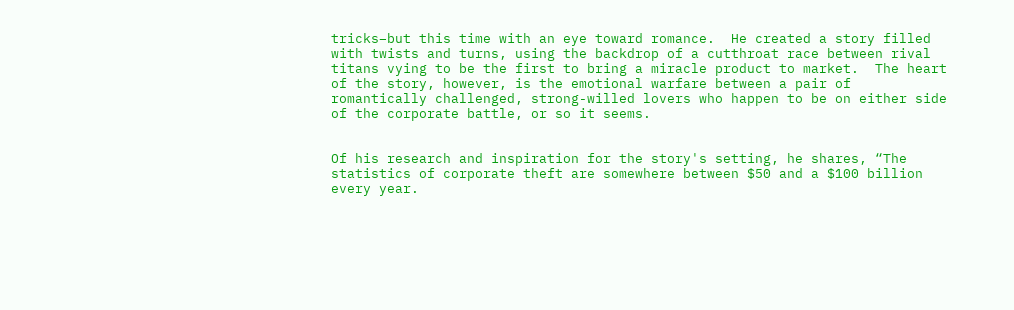tricks–but this time with an eye toward romance.  He created a story filled with twists and turns, using the backdrop of a cutthroat race between rival titans vying to be the first to bring a miracle product to market.  The heart of the story, however, is the emotional warfare between a pair of romantically challenged, strong-willed lovers who happen to be on either side of the corporate battle, or so it seems.


Of his research and inspiration for the story's setting, he shares, “The statistics of corporate theft are somewhere between $50 and a $100 billion every year.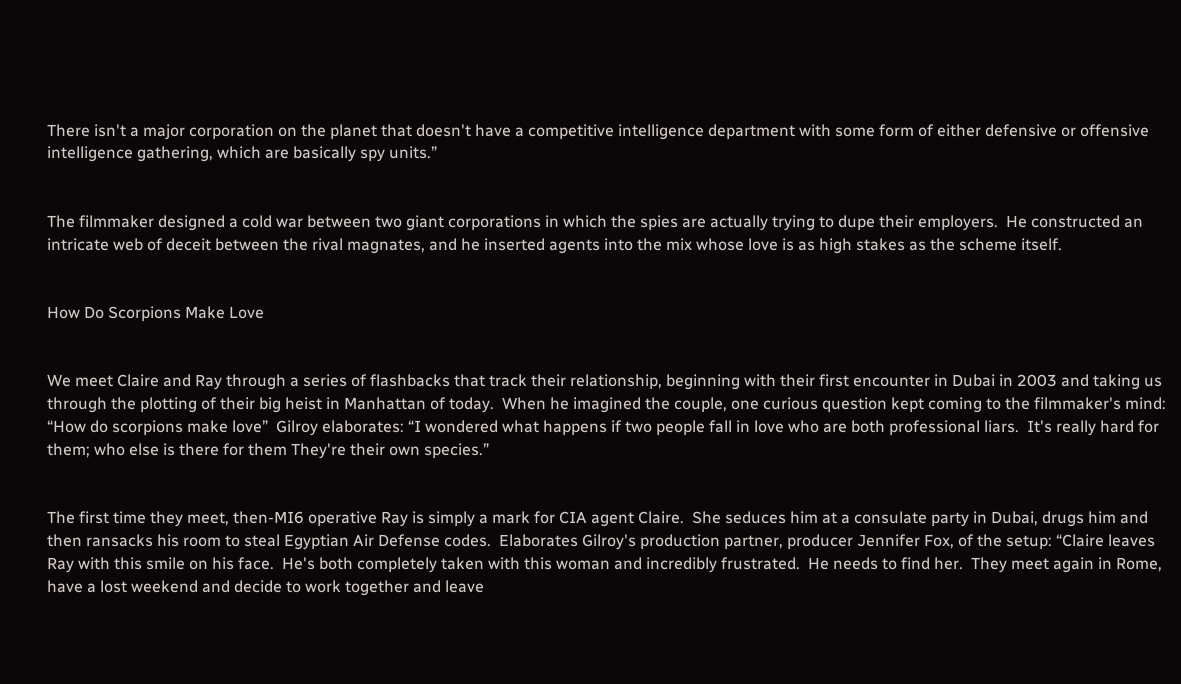There isn't a major corporation on the planet that doesn't have a competitive intelligence department with some form of either defensive or offensive intelligence gathering, which are basically spy units.”


The filmmaker designed a cold war between two giant corporations in which the spies are actually trying to dupe their employers.  He constructed an intricate web of deceit between the rival magnates, and he inserted agents into the mix whose love is as high stakes as the scheme itself.


How Do Scorpions Make Love


We meet Claire and Ray through a series of flashbacks that track their relationship, beginning with their first encounter in Dubai in 2003 and taking us through the plotting of their big heist in Manhattan of today.  When he imagined the couple, one curious question kept coming to the filmmaker's mind: “How do scorpions make love”  Gilroy elaborates: “I wondered what happens if two people fall in love who are both professional liars.  It's really hard for them; who else is there for them They're their own species.”


The first time they meet, then-MI6 operative Ray is simply a mark for CIA agent Claire.  She seduces him at a consulate party in Dubai, drugs him and then ransacks his room to steal Egyptian Air Defense codes.  Elaborates Gilroy's production partner, producer Jennifer Fox, of the setup: “Claire leaves Ray with this smile on his face.  He's both completely taken with this woman and incredibly frustrated.  He needs to find her.  They meet again in Rome, have a lost weekend and decide to work together and leave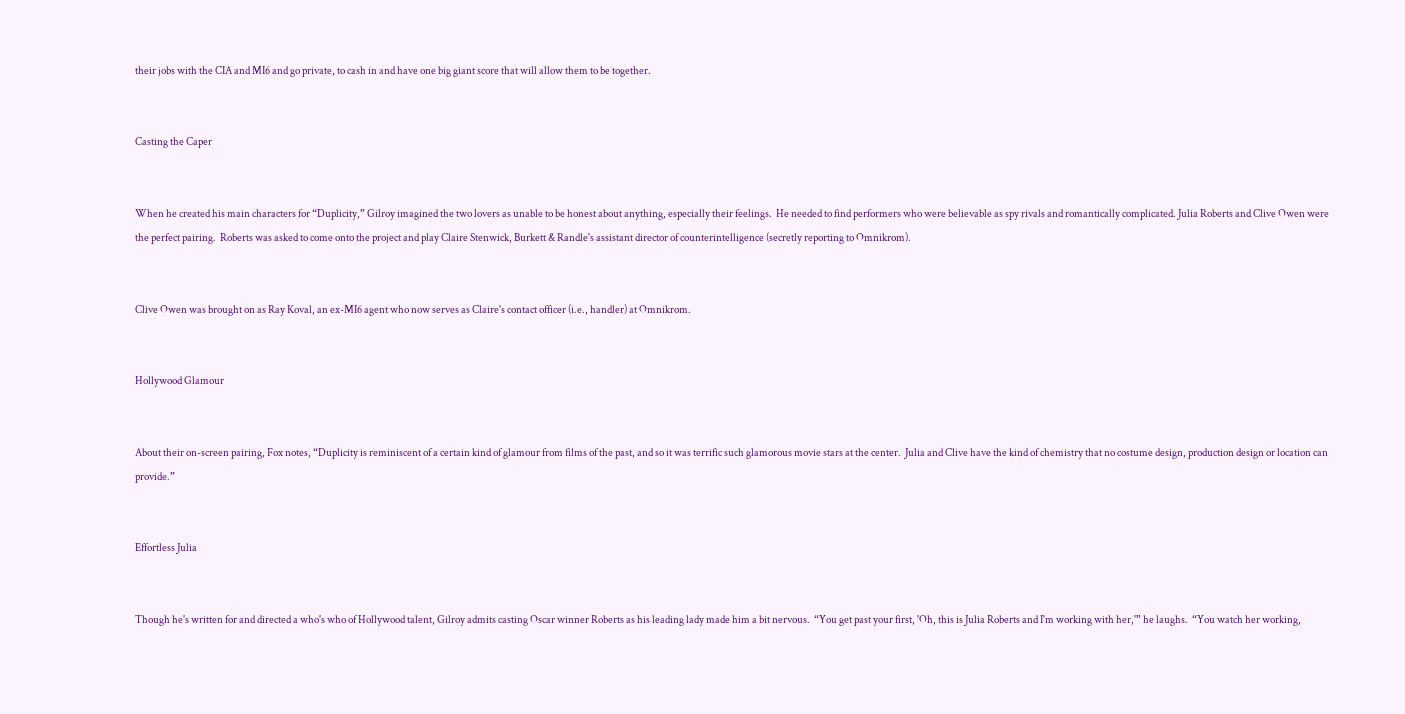their jobs with the CIA and MI6 and go private, to cash in and have one big giant score that will allow them to be together.


Casting the Caper


When he created his main characters for “Duplicity,” Gilroy imagined the two lovers as unable to be honest about anything, especially their feelings.  He needed to find performers who were believable as spy rivals and romantically complicated. Julia Roberts and Clive Owen were the perfect pairing.  Roberts was asked to come onto the project and play Claire Stenwick, Burkett & Randle's assistant director of counterintelligence (secretly reporting to Omnikrom).


Clive Owen was brought on as Ray Koval, an ex-MI6 agent who now serves as Claire's contact officer (i.e., handler) at Omnikrom.


Hollywood Glamour


About their on-screen pairing, Fox notes, “Duplicity is reminiscent of a certain kind of glamour from films of the past, and so it was terrific such glamorous movie stars at the center.  Julia and Clive have the kind of chemistry that no costume design, production design or location can provide.”


Effortless Julia


Though he's written for and directed a who's who of Hollywood talent, Gilroy admits casting Oscar winner Roberts as his leading lady made him a bit nervous.  “You get past your first, 'Oh, this is Julia Roberts and I'm working with her,'” he laughs.  “You watch her working,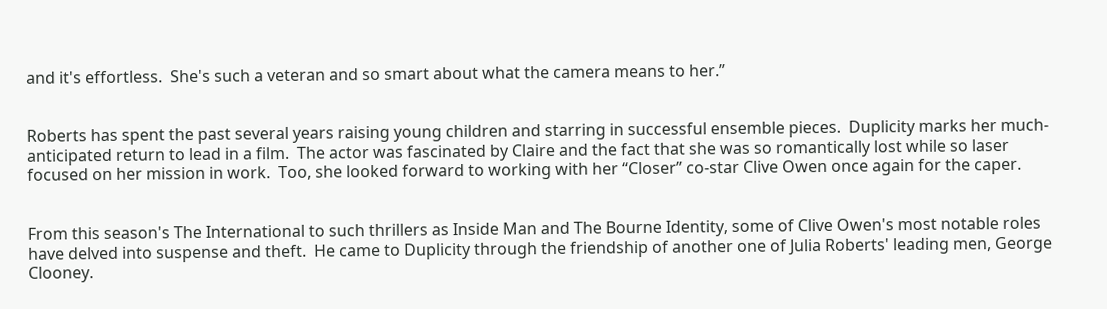and it's effortless.  She's such a veteran and so smart about what the camera means to her.”


Roberts has spent the past several years raising young children and starring in successful ensemble pieces.  Duplicity marks her much-anticipated return to lead in a film.  The actor was fascinated by Claire and the fact that she was so romantically lost while so laser focused on her mission in work.  Too, she looked forward to working with her “Closer” co-star Clive Owen once again for the caper.


From this season's The International to such thrillers as Inside Man and The Bourne Identity, some of Clive Owen's most notable roles have delved into suspense and theft.  He came to Duplicity through the friendship of another one of Julia Roberts' leading men, George Clooney.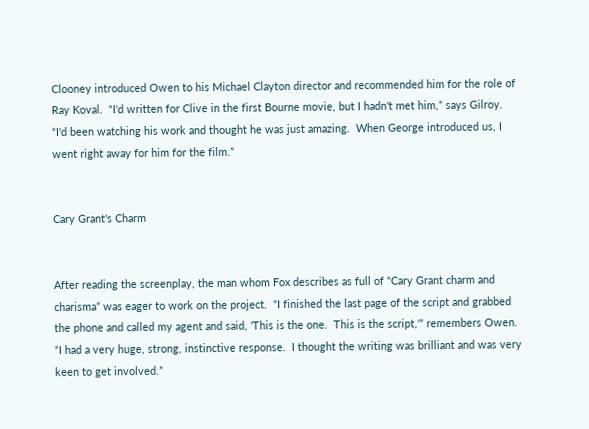Clooney introduced Owen to his Michael Clayton director and recommended him for the role of Ray Koval.  “I'd written for Clive in the first Bourne movie, but I hadn't met him,” says Gilroy.  “I'd been watching his work and thought he was just amazing.  When George introduced us, I went right away for him for the film.”


Cary Grant's Charm


After reading the screenplay, the man whom Fox describes as full of “Cary Grant charm and charisma” was eager to work on the project.  “I finished the last page of the script and grabbed the phone and called my agent and said, 'This is the one.  This is the script,'” remembers Owen.  “I had a very huge, strong, instinctive response.  I thought the writing was brilliant and was very keen to get involved.”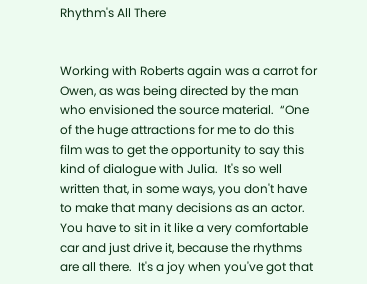Rhythm's All There


Working with Roberts again was a carrot for Owen, as was being directed by the man who envisioned the source material.  “One of the huge attractions for me to do this film was to get the opportunity to say this kind of dialogue with Julia.  It's so well written that, in some ways, you don't have to make that many decisions as an actor.  You have to sit in it like a very comfortable car and just drive it, because the rhythms are all there.  It's a joy when you've got that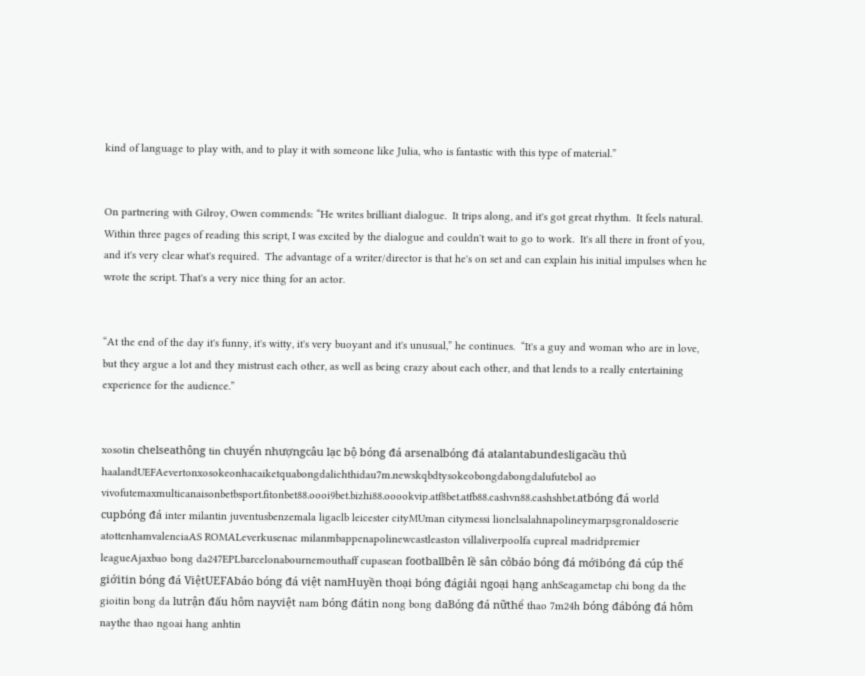kind of language to play with, and to play it with someone like Julia, who is fantastic with this type of material.”


On partnering with Gilroy, Owen commends: “He writes brilliant dialogue.  It trips along, and it's got great rhythm.  It feels natural.  Within three pages of reading this script, I was excited by the dialogue and couldn't wait to go to work.  It's all there in front of you, and it's very clear what's required.  The advantage of a writer/director is that he's on set and can explain his initial impulses when he wrote the script. That's a very nice thing for an actor.


“At the end of the day it's funny, it's witty, it's very buoyant and it's unusual,” he continues.  “It's a guy and woman who are in love, but they argue a lot and they mistrust each other, as well as being crazy about each other, and that lends to a really entertaining experience for the audience.”


xosotin chelseathông tin chuyển nhượngcâu lạc bộ bóng đá arsenalbóng đá atalantabundesligacầu thủ haalandUEFAevertonxosokeonhacaiketquabongdalichthidau7m.newskqbdtysokeobongdabongdalufutebol ao vivofutemaxmulticanaisonbetbsport.fitonbet88.oooi9bet.bizhi88.ooookvip.atf8bet.atfb88.cashvn88.cashshbet.atbóng đá world cupbóng đá inter milantin juventusbenzemala ligaclb leicester cityMUman citymessi lionelsalahnapolineymarpsgronaldoserie atottenhamvalenciaAS ROMALeverkusenac milanmbappenapolinewcastleaston villaliverpoolfa cupreal madridpremier leagueAjaxbao bong da247EPLbarcelonabournemouthaff cupasean footballbên lề sân cỏbáo bóng đá mớibóng đá cúp thế giớitin bóng đá ViệtUEFAbáo bóng đá việt namHuyền thoại bóng đágiải ngoại hạng anhSeagametap chi bong da the gioitin bong da lutrận đấu hôm nayviệt nam bóng đátin nong bong daBóng đá nữthể thao 7m24h bóng đábóng đá hôm naythe thao ngoai hang anhtin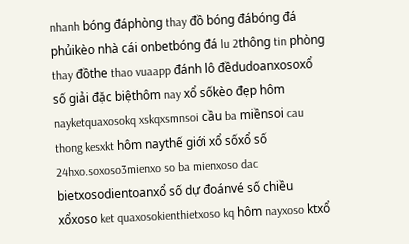nhanh bóng đáphòng thay đồ bóng đábóng đá phủikèo nhà cái onbetbóng đá lu 2thông tin phòng thay đồthe thao vuaapp đánh lô đềdudoanxosoxổ số giải đặc biệthôm nay xổ sốkèo đẹp hôm nayketquaxosokq xskqxsmnsoi cầu ba miềnsoi cau thong kesxkt hôm naythế giới xổ sốxổ số 24hxo.soxoso3mienxo so ba mienxoso dac bietxosodientoanxổ số dự đoánvé số chiều xổxoso ket quaxosokienthietxoso kq hôm nayxoso ktxổ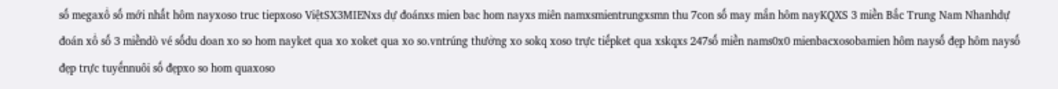số megaxổ số mới nhất hôm nayxoso truc tiepxoso ViệtSX3MIENxs dự đoánxs mien bac hom nayxs miên namxsmientrungxsmn thu 7con số may mắn hôm nayKQXS 3 miền Bắc Trung Nam Nhanhdự đoán xổ số 3 miềndò vé sốdu doan xo so hom nayket qua xo xoket qua xo so.vntrúng thưởng xo sokq xoso trực tiếpket qua xskqxs 247số miền nams0x0 mienbacxosobamien hôm naysố đẹp hôm naysố đẹp trực tuyếnnuôi số đẹpxo so hom quaxoso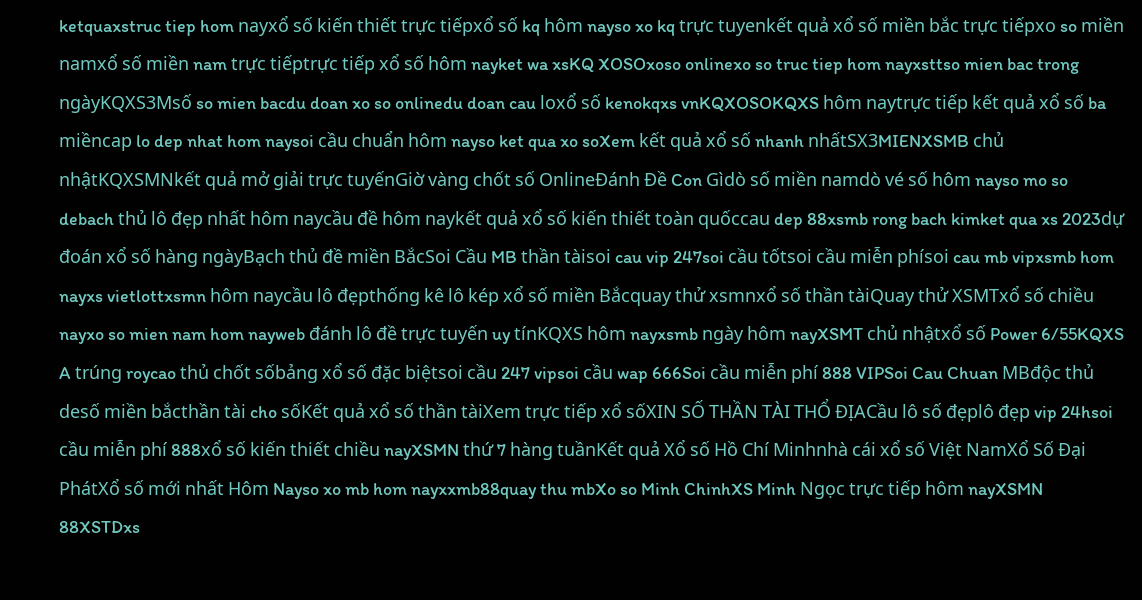ketquaxstruc tiep hom nayxổ số kiến thiết trực tiếpxổ số kq hôm nayso xo kq trực tuyenkết quả xổ số miền bắc trực tiếpxo so miền namxổ số miền nam trực tiếptrực tiếp xổ số hôm nayket wa xsKQ XOSOxoso onlinexo so truc tiep hom nayxsttso mien bac trong ngàyKQXS3Msố so mien bacdu doan xo so onlinedu doan cau loxổ số kenokqxs vnKQXOSOKQXS hôm naytrực tiếp kết quả xổ số ba miềncap lo dep nhat hom naysoi cầu chuẩn hôm nayso ket qua xo soXem kết quả xổ số nhanh nhấtSX3MIENXSMB chủ nhậtKQXSMNkết quả mở giải trực tuyếnGiờ vàng chốt số OnlineĐánh Đề Con Gìdò số miền namdò vé số hôm nayso mo so debach thủ lô đẹp nhất hôm naycầu đề hôm naykết quả xổ số kiến thiết toàn quốccau dep 88xsmb rong bach kimket qua xs 2023dự đoán xổ số hàng ngàyBạch thủ đề miền BắcSoi Cầu MB thần tàisoi cau vip 247soi cầu tốtsoi cầu miễn phísoi cau mb vipxsmb hom nayxs vietlottxsmn hôm naycầu lô đẹpthống kê lô kép xổ số miền Bắcquay thử xsmnxổ số thần tàiQuay thử XSMTxổ số chiều nayxo so mien nam hom nayweb đánh lô đề trực tuyến uy tínKQXS hôm nayxsmb ngày hôm nayXSMT chủ nhậtxổ số Power 6/55KQXS A trúng roycao thủ chốt sốbảng xổ số đặc biệtsoi cầu 247 vipsoi cầu wap 666Soi cầu miễn phí 888 VIPSoi Cau Chuan MBđộc thủ desố miền bắcthần tài cho sốKết quả xổ số thần tàiXem trực tiếp xổ sốXIN SỐ THẦN TÀI THỔ ĐỊACầu lô số đẹplô đẹp vip 24hsoi cầu miễn phí 888xổ số kiến thiết chiều nayXSMN thứ 7 hàng tuầnKết quả Xổ số Hồ Chí Minhnhà cái xổ số Việt NamXổ Số Đại PhátXổ số mới nhất Hôm Nayso xo mb hom nayxxmb88quay thu mbXo so Minh ChinhXS Minh Ngọc trực tiếp hôm nayXSMN 88XSTDxs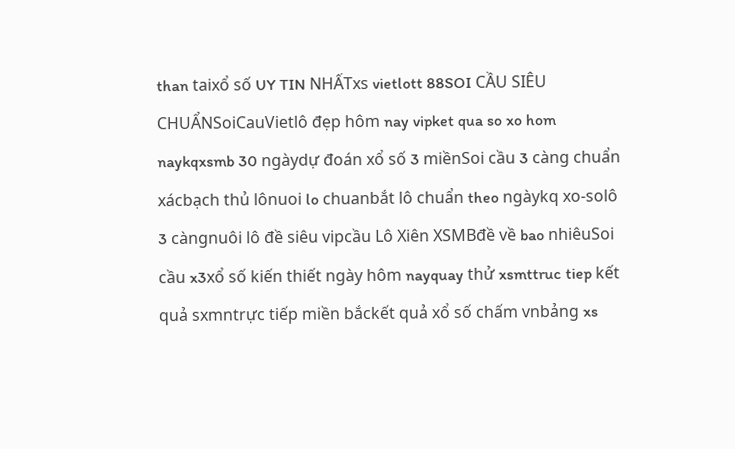than taixổ số UY TIN NHẤTxs vietlott 88SOI CẦU SIÊU CHUẨNSoiCauVietlô đẹp hôm nay vipket qua so xo hom naykqxsmb 30 ngàydự đoán xổ số 3 miềnSoi cầu 3 càng chuẩn xácbạch thủ lônuoi lo chuanbắt lô chuẩn theo ngàykq xo-solô 3 càngnuôi lô đề siêu vipcầu Lô Xiên XSMBđề về bao nhiêuSoi cầu x3xổ số kiến thiết ngày hôm nayquay thử xsmttruc tiep kết quả sxmntrực tiếp miền bắckết quả xổ số chấm vnbảng xs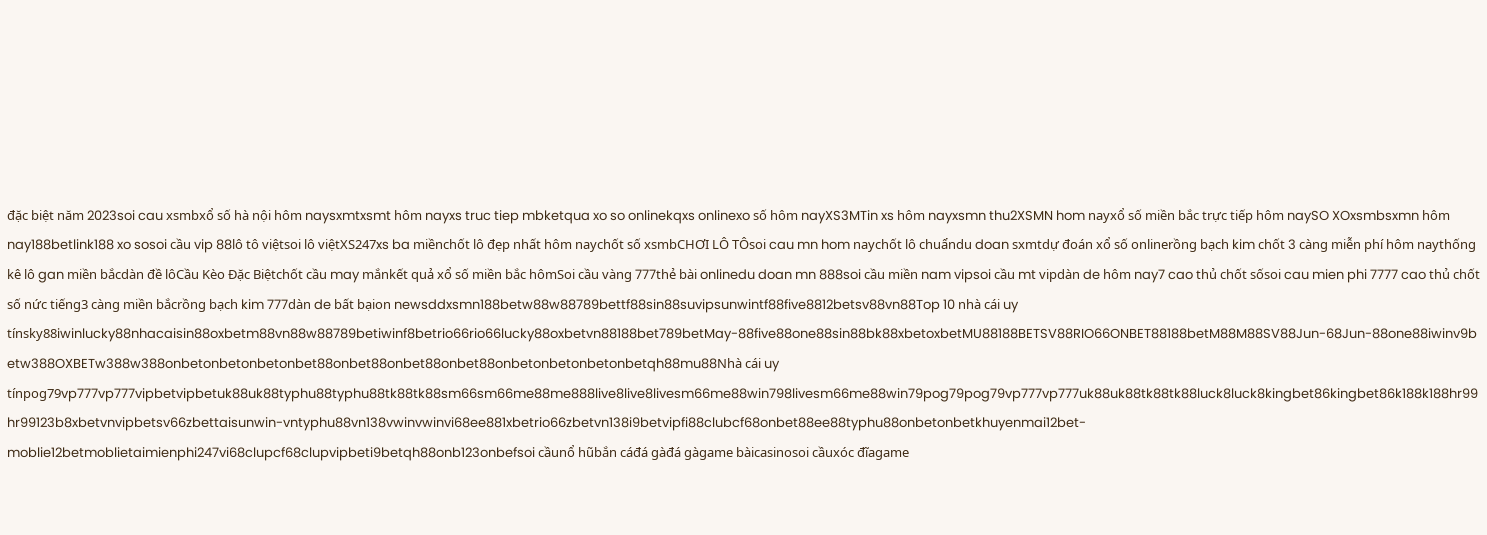đặc biệt năm 2023soi cau xsmbxổ số hà nội hôm naysxmtxsmt hôm nayxs truc tiep mbketqua xo so onlinekqxs onlinexo số hôm nayXS3MTin xs hôm nayxsmn thu2XSMN hom nayxổ số miền bắc trực tiếp hôm naySO XOxsmbsxmn hôm nay188betlink188 xo sosoi cầu vip 88lô tô việtsoi lô việtXS247xs ba miềnchốt lô đẹp nhất hôm naychốt số xsmbCHƠI LÔ TÔsoi cau mn hom naychốt lô chuẩndu doan sxmtdự đoán xổ số onlinerồng bạch kim chốt 3 càng miễn phí hôm naythống kê lô gan miền bắcdàn đề lôCầu Kèo Đặc Biệtchốt cầu may mắnkết quả xổ số miền bắc hômSoi cầu vàng 777thẻ bài onlinedu doan mn 888soi cầu miền nam vipsoi cầu mt vipdàn de hôm nay7 cao thủ chốt sốsoi cau mien phi 7777 cao thủ chốt số nức tiếng3 càng miền bắcrồng bạch kim 777dàn de bất bạion newsddxsmn188betw88w88789bettf88sin88suvipsunwintf88five8812betsv88vn88Top 10 nhà cái uy tínsky88iwinlucky88nhacaisin88oxbetm88vn88w88789betiwinf8betrio66rio66lucky88oxbetvn88188bet789betMay-88five88one88sin88bk88xbetoxbetMU88188BETSV88RIO66ONBET88188betM88M88SV88Jun-68Jun-88one88iwinv9betw388OXBETw388w388onbetonbetonbetonbet88onbet88onbet88onbet88onbetonbetonbetonbetqh88mu88Nhà cái uy tínpog79vp777vp777vipbetvipbetuk88uk88typhu88typhu88tk88tk88sm66sm66me88me888live8live8livesm66me88win798livesm66me88win79pog79pog79vp777vp777uk88uk88tk88tk88luck8luck8kingbet86kingbet86k188k188hr99hr99123b8xbetvnvipbetsv66zbettaisunwin-vntyphu88vn138vwinvwinvi68ee881xbetrio66zbetvn138i9betvipfi88clubcf68onbet88ee88typhu88onbetonbetkhuyenmai12bet-moblie12betmoblietaimienphi247vi68clupcf68clupvipbeti9betqh88onb123onbefsoi cầunổ hũbắn cáđá gàđá gàgame bàicasinosoi cầuxóc đĩagame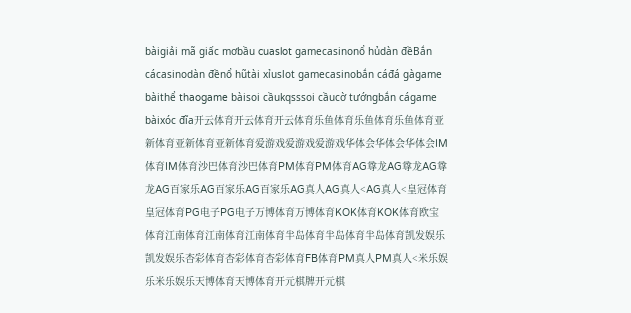bàigiải mã giấc mơbầu cuaslot gamecasinonổ hủdàn đềBắn cácasinodàn đềnổ hũtài xỉuslot gamecasinobắn cáđá gàgame bàithể thaogame bàisoi cầukqsssoi cầucờ tướngbắn cágame bàixóc đĩa开云体育开云体育开云体育乐鱼体育乐鱼体育乐鱼体育亚新体育亚新体育亚新体育爱游戏爱游戏爱游戏华体会华体会华体会IM体育IM体育沙巴体育沙巴体育PM体育PM体育AG尊龙AG尊龙AG尊龙AG百家乐AG百家乐AG百家乐AG真人AG真人<AG真人<皇冠体育皇冠体育PG电子PG电子万博体育万博体育KOK体育KOK体育欧宝体育江南体育江南体育江南体育半岛体育半岛体育半岛体育凯发娱乐凯发娱乐杏彩体育杏彩体育杏彩体育FB体育PM真人PM真人<米乐娱乐米乐娱乐天博体育天博体育开元棋牌开元棋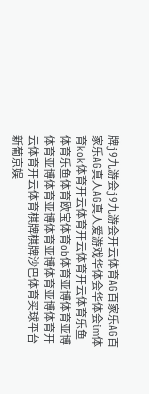牌j9九游会j9九游会开云体育AG百家乐AG百家乐AG真人AG真人爱游戏华体会华体会im体育kok体育开云体育开云体育开云体育乐鱼体育乐鱼体育欧宝体育ob体育亚博体育亚博体育亚博体育亚博体育亚博体育亚博体育开云体育开云体育棋牌棋牌沙巴体育买球平台新葡京娱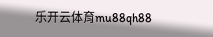乐开云体育mu88qh88